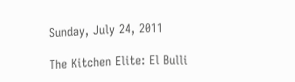Sunday, July 24, 2011

The Kitchen Elite: El Bulli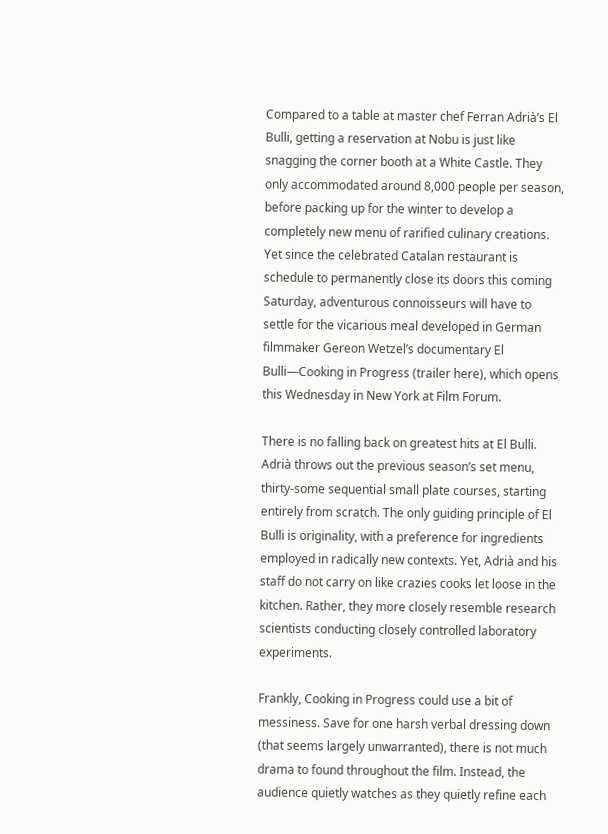Compared to a table at master chef Ferran Adrià’s El Bulli, getting a reservation at Nobu is just like snagging the corner booth at a White Castle. They only accommodated around 8,000 people per season, before packing up for the winter to develop a completely new menu of rarified culinary creations. Yet since the celebrated Catalan restaurant is schedule to permanently close its doors this coming Saturday, adventurous connoisseurs will have to settle for the vicarious meal developed in German filmmaker Gereon Wetzel’s documentary El Bulli—Cooking in Progress (trailer here), which opens this Wednesday in New York at Film Forum.

There is no falling back on greatest hits at El Bulli. Adrià throws out the previous season’s set menu, thirty-some sequential small plate courses, starting entirely from scratch. The only guiding principle of El Bulli is originality, with a preference for ingredients employed in radically new contexts. Yet, Adrià and his staff do not carry on like crazies cooks let loose in the kitchen. Rather, they more closely resemble research scientists conducting closely controlled laboratory experiments.

Frankly, Cooking in Progress could use a bit of messiness. Save for one harsh verbal dressing down (that seems largely unwarranted), there is not much drama to found throughout the film. Instead, the audience quietly watches as they quietly refine each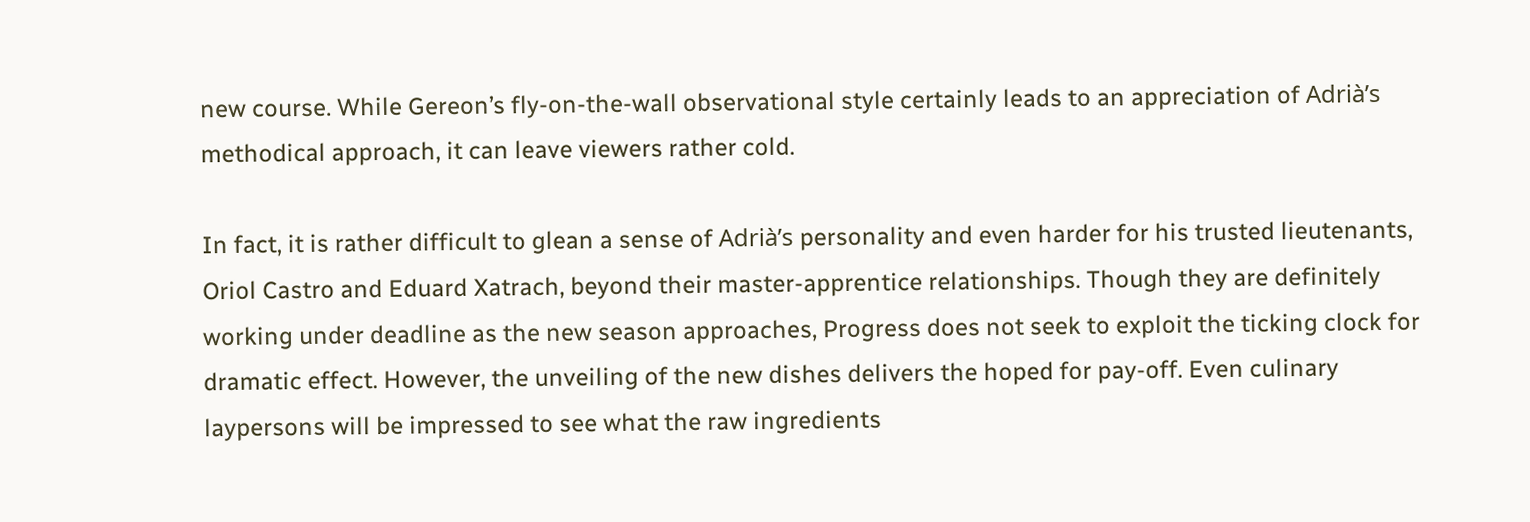new course. While Gereon’s fly-on-the-wall observational style certainly leads to an appreciation of Adrià’s methodical approach, it can leave viewers rather cold.

In fact, it is rather difficult to glean a sense of Adrià’s personality and even harder for his trusted lieutenants, Oriol Castro and Eduard Xatrach, beyond their master-apprentice relationships. Though they are definitely working under deadline as the new season approaches, Progress does not seek to exploit the ticking clock for dramatic effect. However, the unveiling of the new dishes delivers the hoped for pay-off. Even culinary laypersons will be impressed to see what the raw ingredients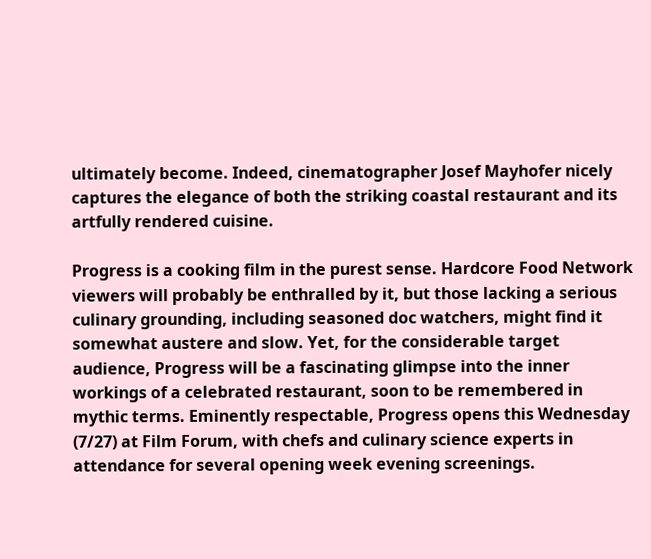ultimately become. Indeed, cinematographer Josef Mayhofer nicely captures the elegance of both the striking coastal restaurant and its artfully rendered cuisine.

Progress is a cooking film in the purest sense. Hardcore Food Network viewers will probably be enthralled by it, but those lacking a serious culinary grounding, including seasoned doc watchers, might find it somewhat austere and slow. Yet, for the considerable target audience, Progress will be a fascinating glimpse into the inner workings of a celebrated restaurant, soon to be remembered in mythic terms. Eminently respectable, Progress opens this Wednesday (7/27) at Film Forum, with chefs and culinary science experts in attendance for several opening week evening screenings.